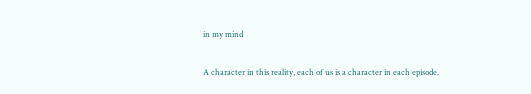in my mind

A character in this reality, each of us is a character in each episode.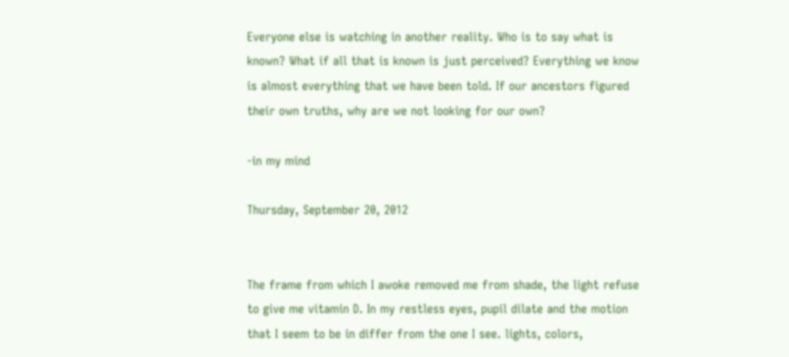Everyone else is watching in another reality. Who is to say what is known? What if all that is known is just perceived? Everything we know is almost everything that we have been told. If our ancestors figured their own truths, why are we not looking for our own?

-in my mind

Thursday, September 20, 2012


The frame from which I awoke removed me from shade, the light refuse to give me vitamin D. In my restless eyes, pupil dilate and the motion that I seem to be in differ from the one I see. lights, colors,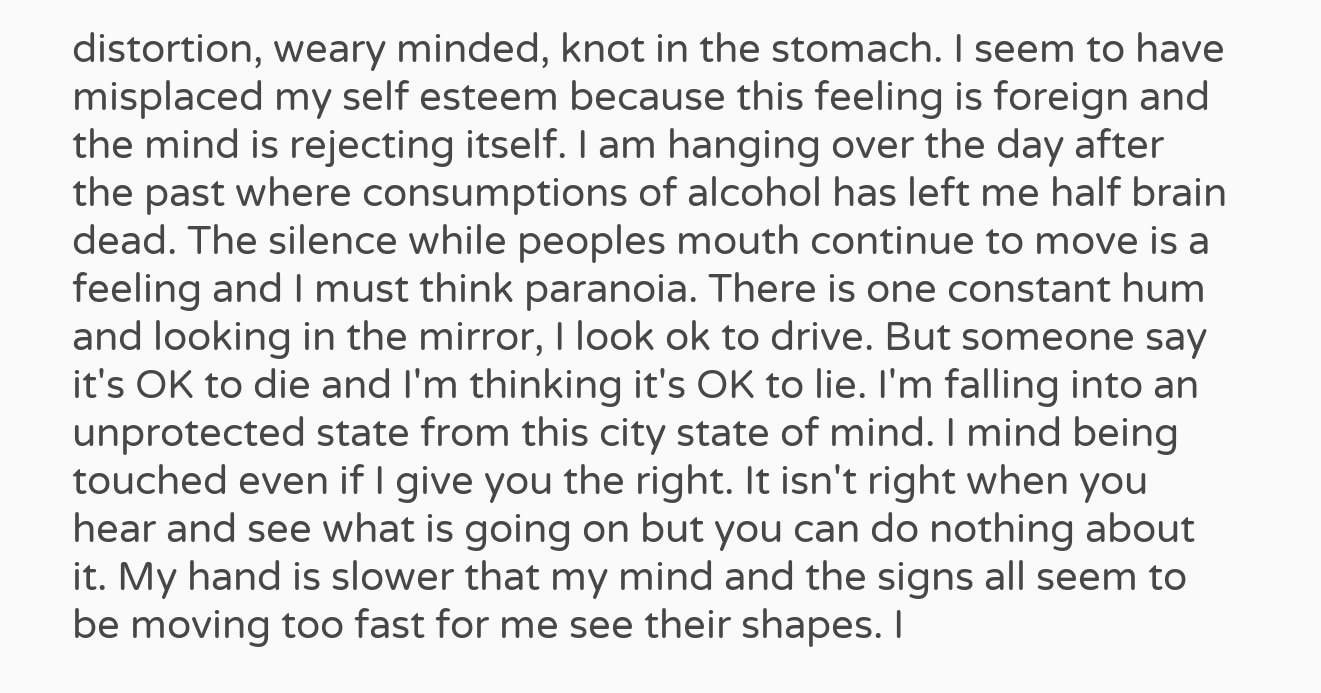distortion, weary minded, knot in the stomach. I seem to have misplaced my self esteem because this feeling is foreign and the mind is rejecting itself. I am hanging over the day after the past where consumptions of alcohol has left me half brain dead. The silence while peoples mouth continue to move is a feeling and I must think paranoia. There is one constant hum and looking in the mirror, I look ok to drive. But someone say it's OK to die and I'm thinking it's OK to lie. I'm falling into an unprotected state from this city state of mind. I mind being touched even if I give you the right. It isn't right when you hear and see what is going on but you can do nothing about it. My hand is slower that my mind and the signs all seem to be moving too fast for me see their shapes. I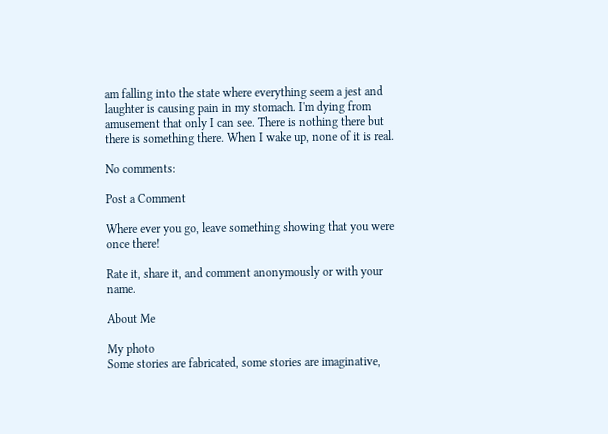am falling into the state where everything seem a jest and laughter is causing pain in my stomach. I'm dying from amusement that only I can see. There is nothing there but there is something there. When I wake up, none of it is real.

No comments:

Post a Comment

Where ever you go, leave something showing that you were once there!

Rate it, share it, and comment anonymously or with your name.

About Me

My photo
Some stories are fabricated, some stories are imaginative,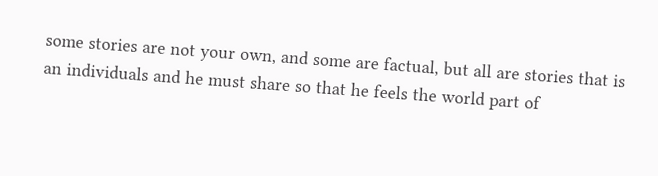some stories are not your own, and some are factual, but all are stories that is an individuals and he must share so that he feels the world part of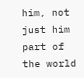him, not just him part of the world